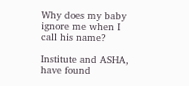Why does my baby ignore me when I call his name?

Institute and ASHA, have found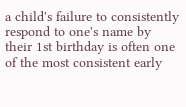a child's failure to consistently respond to one's name by their 1st birthday is often one of the most consistent early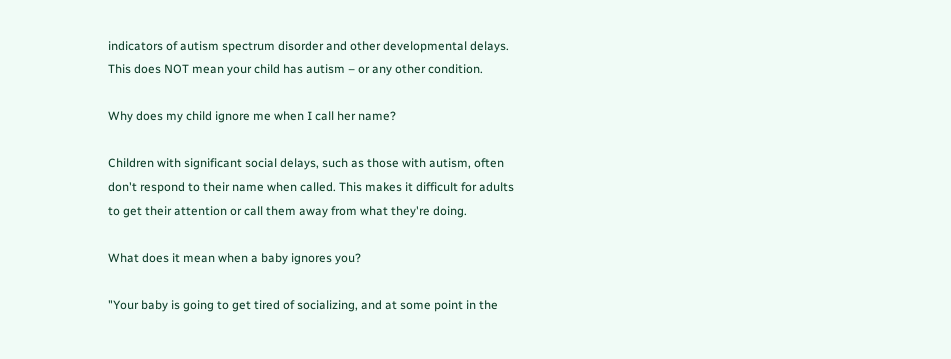indicators of autism spectrum disorder and other developmental delays. This does NOT mean your child has autism – or any other condition.

Why does my child ignore me when I call her name?

Children with significant social delays, such as those with autism, often don't respond to their name when called. This makes it difficult for adults to get their attention or call them away from what they're doing.

What does it mean when a baby ignores you?

"Your baby is going to get tired of socializing, and at some point in the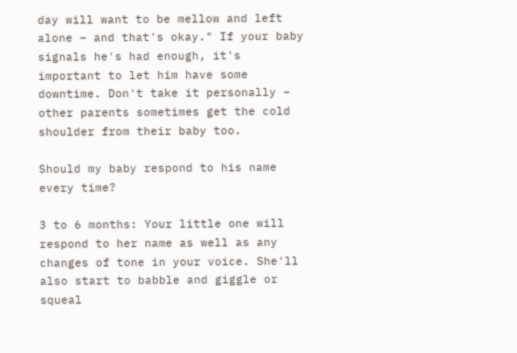day will want to be mellow and left alone – and that's okay." If your baby signals he's had enough, it's important to let him have some downtime. Don't take it personally – other parents sometimes get the cold shoulder from their baby too.

Should my baby respond to his name every time?

3 to 6 months: Your little one will respond to her name as well as any changes of tone in your voice. She'll also start to babble and giggle or squeal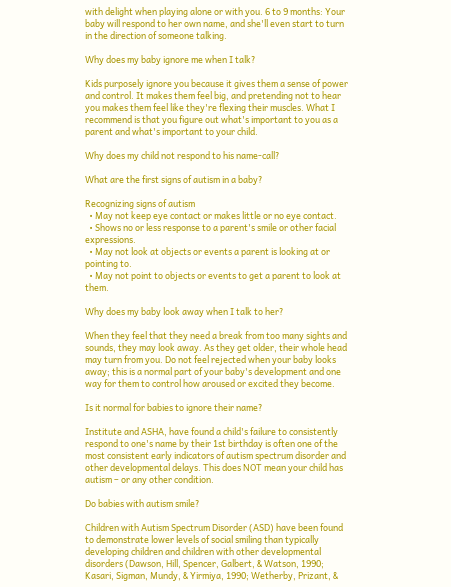with delight when playing alone or with you. 6 to 9 months: Your baby will respond to her own name, and she'll even start to turn in the direction of someone talking.

Why does my baby ignore me when I talk?

Kids purposely ignore you because it gives them a sense of power and control. It makes them feel big, and pretending not to hear you makes them feel like they're flexing their muscles. What I recommend is that you figure out what's important to you as a parent and what's important to your child.

Why does my child not respond to his name-call?

What are the first signs of autism in a baby?

Recognizing signs of autism
  • May not keep eye contact or makes little or no eye contact.
  • Shows no or less response to a parent's smile or other facial expressions.
  • May not look at objects or events a parent is looking at or pointing to.
  • May not point to objects or events to get a parent to look at them.

Why does my baby look away when I talk to her?

When they feel that they need a break from too many sights and sounds, they may look away. As they get older, their whole head may turn from you. Do not feel rejected when your baby looks away; this is a normal part of your baby's development and one way for them to control how aroused or excited they become.

Is it normal for babies to ignore their name?

Institute and ASHA, have found a child's failure to consistently respond to one's name by their 1st birthday is often one of the most consistent early indicators of autism spectrum disorder and other developmental delays. This does NOT mean your child has autism – or any other condition.

Do babies with autism smile?

Children with Autism Spectrum Disorder (ASD) have been found to demonstrate lower levels of social smiling than typically developing children and children with other developmental disorders (Dawson, Hill, Spencer, Galbert, & Watson, 1990; Kasari, Sigman, Mundy, & Yirmiya, 1990; Wetherby, Prizant, &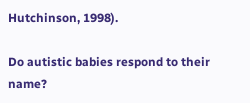Hutchinson, 1998).

Do autistic babies respond to their name?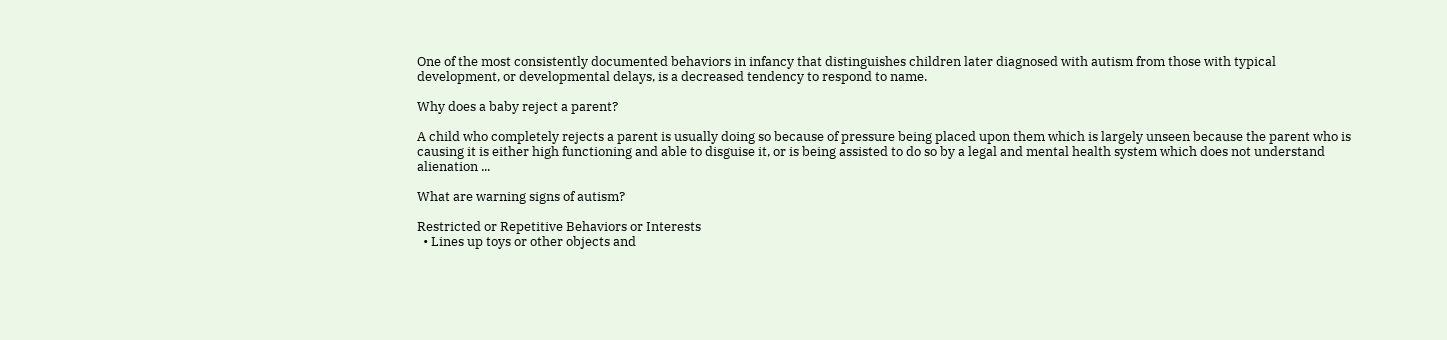One of the most consistently documented behaviors in infancy that distinguishes children later diagnosed with autism from those with typical development, or developmental delays, is a decreased tendency to respond to name.

Why does a baby reject a parent?

A child who completely rejects a parent is usually doing so because of pressure being placed upon them which is largely unseen because the parent who is causing it is either high functioning and able to disguise it, or is being assisted to do so by a legal and mental health system which does not understand alienation ...

What are warning signs of autism?

Restricted or Repetitive Behaviors or Interests
  • Lines up toys or other objects and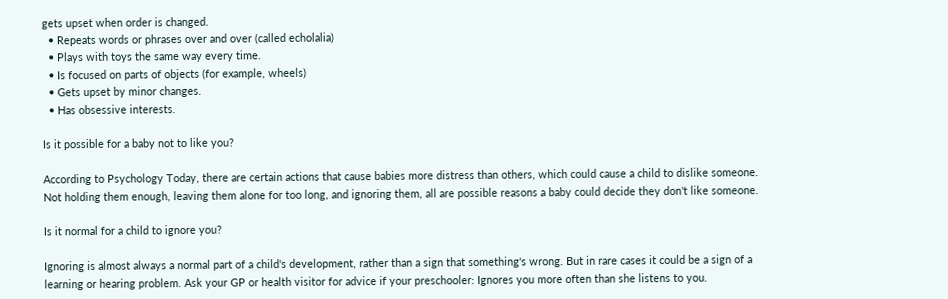gets upset when order is changed.
  • Repeats words or phrases over and over (called echolalia)
  • Plays with toys the same way every time.
  • Is focused on parts of objects (for example, wheels)
  • Gets upset by minor changes.
  • Has obsessive interests.

Is it possible for a baby not to like you?

According to Psychology Today, there are certain actions that cause babies more distress than others, which could cause a child to dislike someone. Not holding them enough, leaving them alone for too long, and ignoring them, all are possible reasons a baby could decide they don't like someone.

Is it normal for a child to ignore you?

Ignoring is almost always a normal part of a child's development, rather than a sign that something's wrong. But in rare cases it could be a sign of a learning or hearing problem. Ask your GP or health visitor for advice if your preschooler: Ignores you more often than she listens to you.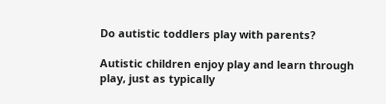Do autistic toddlers play with parents?

Autistic children enjoy play and learn through play, just as typically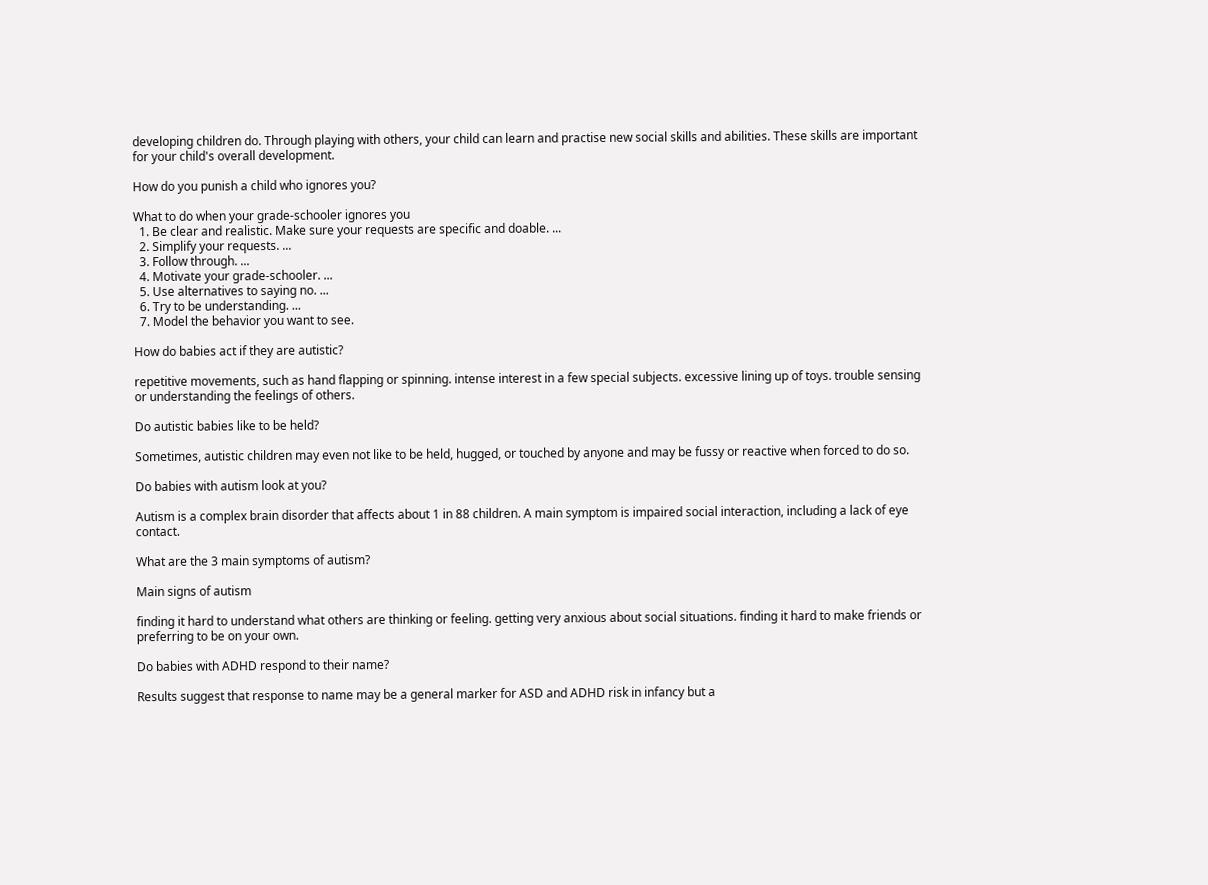developing children do. Through playing with others, your child can learn and practise new social skills and abilities. These skills are important for your child's overall development.

How do you punish a child who ignores you?

What to do when your grade-schooler ignores you
  1. Be clear and realistic. Make sure your requests are specific and doable. ...
  2. Simplify your requests. ...
  3. Follow through. ...
  4. Motivate your grade-schooler. ...
  5. Use alternatives to saying no. ...
  6. Try to be understanding. ...
  7. Model the behavior you want to see.

How do babies act if they are autistic?

repetitive movements, such as hand flapping or spinning. intense interest in a few special subjects. excessive lining up of toys. trouble sensing or understanding the feelings of others.

Do autistic babies like to be held?

Sometimes, autistic children may even not like to be held, hugged, or touched by anyone and may be fussy or reactive when forced to do so.

Do babies with autism look at you?

Autism is a complex brain disorder that affects about 1 in 88 children. A main symptom is impaired social interaction, including a lack of eye contact.

What are the 3 main symptoms of autism?

Main signs of autism

finding it hard to understand what others are thinking or feeling. getting very anxious about social situations. finding it hard to make friends or preferring to be on your own.

Do babies with ADHD respond to their name?

Results suggest that response to name may be a general marker for ASD and ADHD risk in infancy but a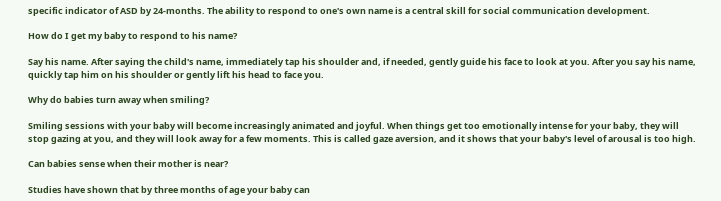specific indicator of ASD by 24-months. The ability to respond to one's own name is a central skill for social communication development.

How do I get my baby to respond to his name?

Say his name. After saying the child's name, immediately tap his shoulder and, if needed, gently guide his face to look at you. After you say his name, quickly tap him on his shoulder or gently lift his head to face you.

Why do babies turn away when smiling?

Smiling sessions with your baby will become increasingly animated and joyful. When things get too emotionally intense for your baby, they will stop gazing at you, and they will look away for a few moments. This is called gaze aversion, and it shows that your baby's level of arousal is too high.

Can babies sense when their mother is near?

Studies have shown that by three months of age your baby can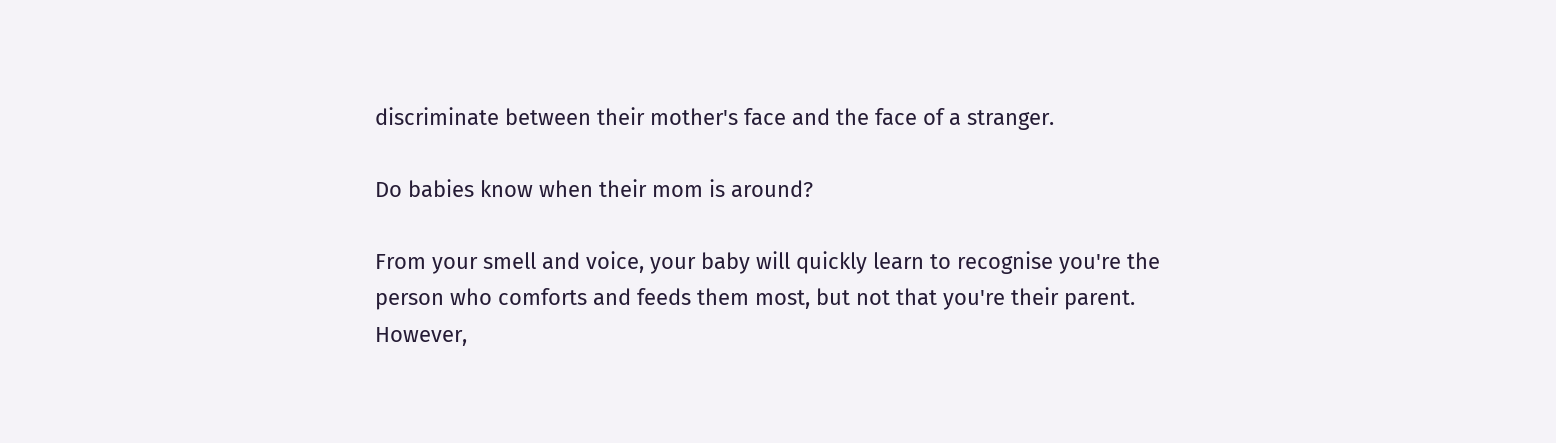discriminate between their mother's face and the face of a stranger.

Do babies know when their mom is around?

From your smell and voice, your baby will quickly learn to recognise you're the person who comforts and feeds them most, but not that you're their parent. However,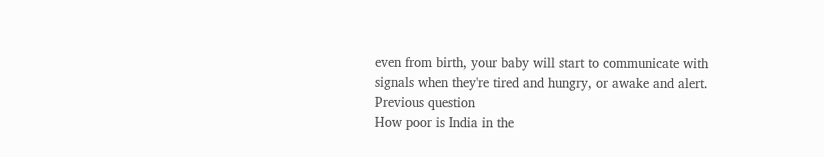even from birth, your baby will start to communicate with signals when they're tired and hungry, or awake and alert.
Previous question
How poor is India in the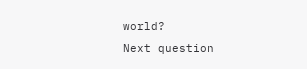world?
Next question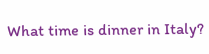What time is dinner in Italy?